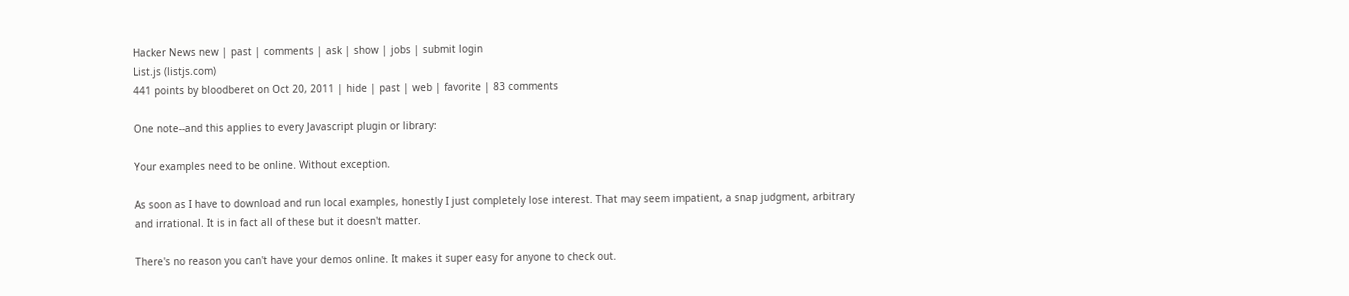Hacker News new | past | comments | ask | show | jobs | submit login
List.js (listjs.com)
441 points by bloodberet on Oct 20, 2011 | hide | past | web | favorite | 83 comments

One note--and this applies to every Javascript plugin or library:

Your examples need to be online. Without exception.

As soon as I have to download and run local examples, honestly I just completely lose interest. That may seem impatient, a snap judgment, arbitrary and irrational. It is in fact all of these but it doesn't matter.

There's no reason you can't have your demos online. It makes it super easy for anyone to check out.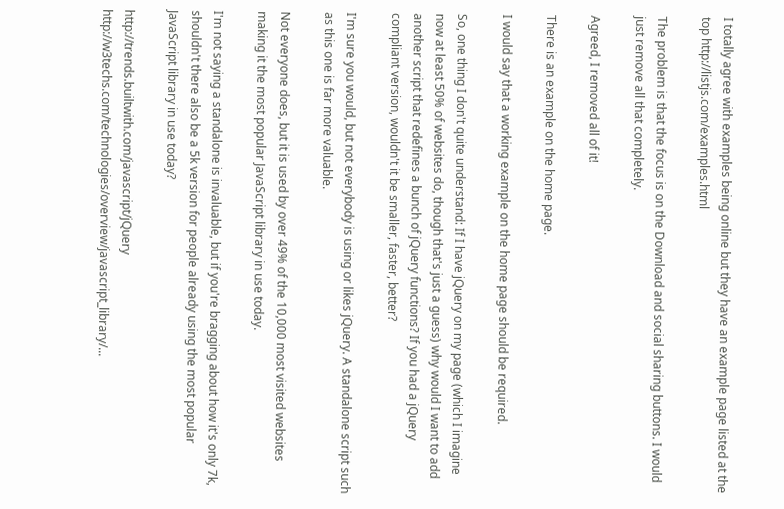I totally agree with examples being online but they have an example page listed at the top http://listjs.com/examples.html

The problem is that the focus is on the Download and social sharing buttons. I would just remove all that completely.

Agreed, I removed all of it!

There is an example on the home page.

I would say that a working example on the home page should be required.

So, one thing I don't quite understand: If I have jQuery on my page (which I imagine now at least 50% of websites do, though that's just a guess) why would I want to add another script that redefines a bunch of jQuery functions? If you had a jQuery compliant version, wouldn't it be smaller, faster, better?

I'm sure you would, but not everybody is using or likes jQuery. A standalone script such as this one is far more valuable.

Not everyone does, but it is used by over 49% of the 10,000 most visited websites making it the most popular JavaScript library in use today.

I'm not saying a standalone is invaluable, but if you're bragging about how it's only 7k, shouldn't there also be a 5k version for people already using the most popular JavaScript library in use today?

http://trends.builtwith.com/javascript/jQuery http://w3techs.com/technologies/overview/javascript_library/...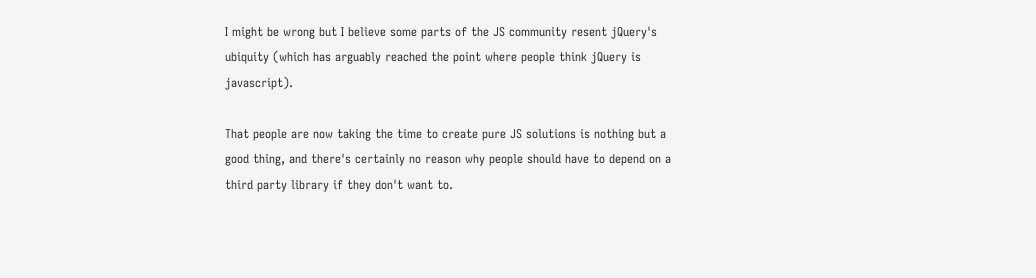I might be wrong but I believe some parts of the JS community resent jQuery's ubiquity (which has arguably reached the point where people think jQuery is javascript).

That people are now taking the time to create pure JS solutions is nothing but a good thing, and there's certainly no reason why people should have to depend on a third party library if they don't want to.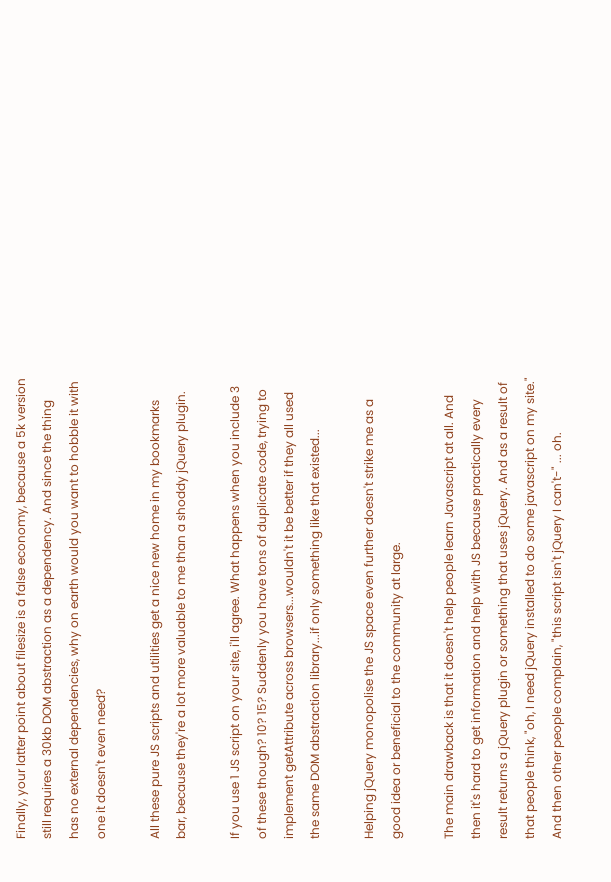Finally, your latter point about filesize is a false economy, because a 5k version still requires a 30kb DOM abstraction as a dependency. And since the thing has no external dependencies, why on earth would you want to hobble it with one it doesn't even need?

All these pure JS scripts and utilities get a nice new home in my bookmarks bar, because they're a lot more valuable to me than a shoddy jQuery plugin.

If you use 1 JS script on your site, i'll agree. What happens when you include 3 of these though? 10? 15? Suddenly you have tons of duplicate code, trying to implement getAttribute across browsers...wouldn't it be better if they all used the same DOM abstraction library...if only something like that existed...

Helping jQuery monopolise the JS space even further doesn't strike me as a good idea or beneficial to the community at large.

The main drawback is that it doesn't help people learn Javascript at all. And then it's hard to get information and help with JS because practically every result returns a jQuery plugin or something that uses jQuery. And as a result of that people think, "oh, I need jQuery installed to do some javascript on my site." And then other people complain, "this script isn't jQuery I can't-" ... oh.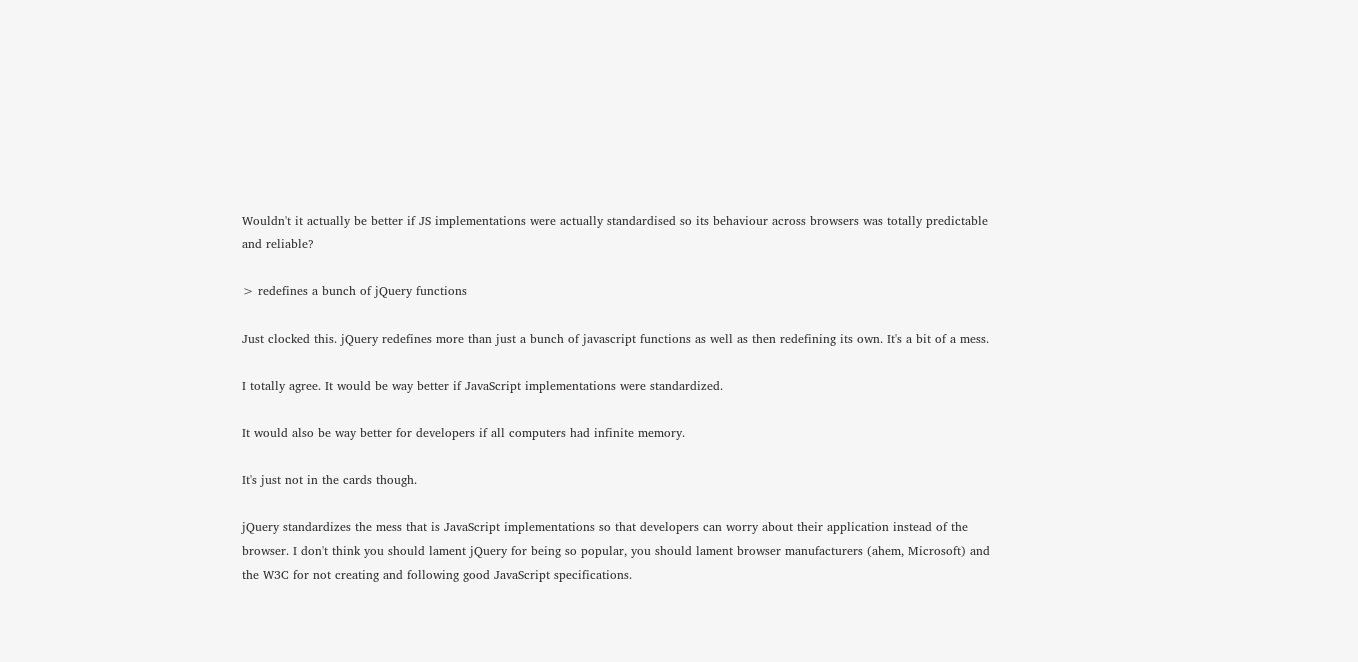Wouldn't it actually be better if JS implementations were actually standardised so its behaviour across browsers was totally predictable and reliable?

> redefines a bunch of jQuery functions

Just clocked this. jQuery redefines more than just a bunch of javascript functions as well as then redefining its own. It's a bit of a mess.

I totally agree. It would be way better if JavaScript implementations were standardized.

It would also be way better for developers if all computers had infinite memory.

It's just not in the cards though.

jQuery standardizes the mess that is JavaScript implementations so that developers can worry about their application instead of the browser. I don't think you should lament jQuery for being so popular, you should lament browser manufacturers (ahem, Microsoft) and the W3C for not creating and following good JavaScript specifications.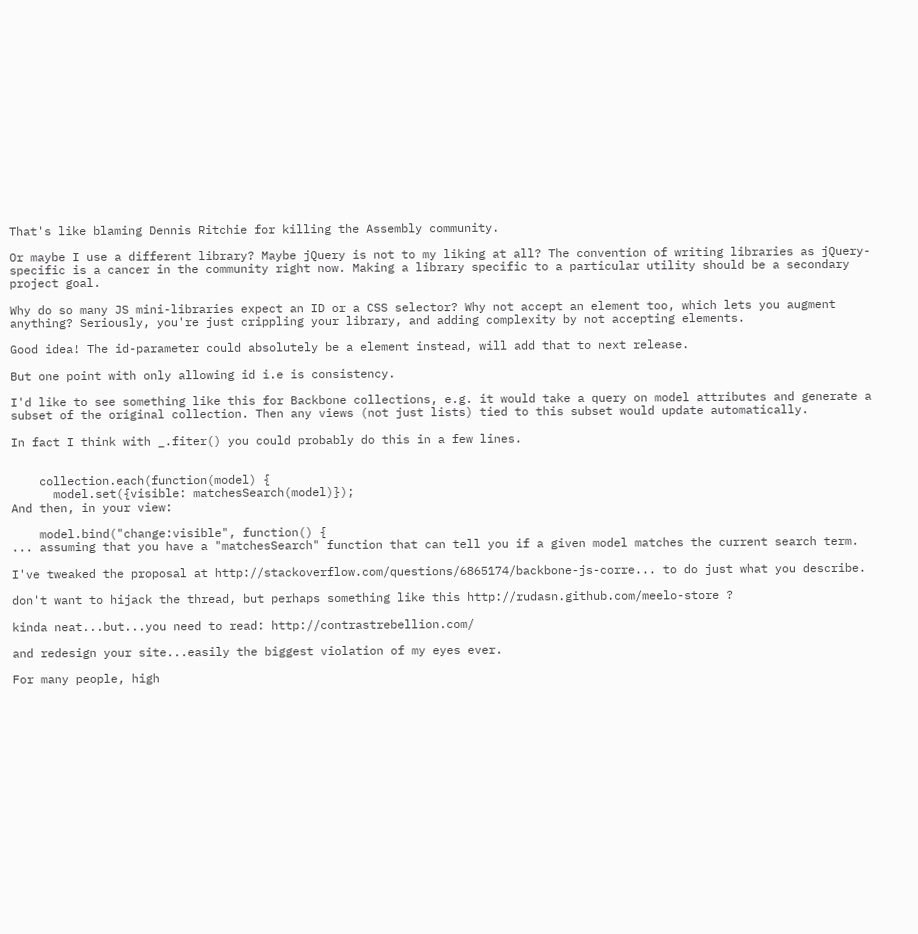That's like blaming Dennis Ritchie for killing the Assembly community.

Or maybe I use a different library? Maybe jQuery is not to my liking at all? The convention of writing libraries as jQuery-specific is a cancer in the community right now. Making a library specific to a particular utility should be a secondary project goal.

Why do so many JS mini-libraries expect an ID or a CSS selector? Why not accept an element too, which lets you augment anything? Seriously, you're just crippling your library, and adding complexity by not accepting elements.

Good idea! The id-parameter could absolutely be a element instead, will add that to next release.

But one point with only allowing id i.e is consistency.

I'd like to see something like this for Backbone collections, e.g. it would take a query on model attributes and generate a subset of the original collection. Then any views (not just lists) tied to this subset would update automatically.

In fact I think with _.fiter() you could probably do this in a few lines.


    collection.each(function(model) {
      model.set({visible: matchesSearch(model)});
And then, in your view:

    model.bind("change:visible", function() {
... assuming that you have a "matchesSearch" function that can tell you if a given model matches the current search term.

I've tweaked the proposal at http://stackoverflow.com/questions/6865174/backbone-js-corre... to do just what you describe.

don't want to hijack the thread, but perhaps something like this http://rudasn.github.com/meelo-store ?

kinda neat...but...you need to read: http://contrastrebellion.com/

and redesign your site...easily the biggest violation of my eyes ever.

For many people, high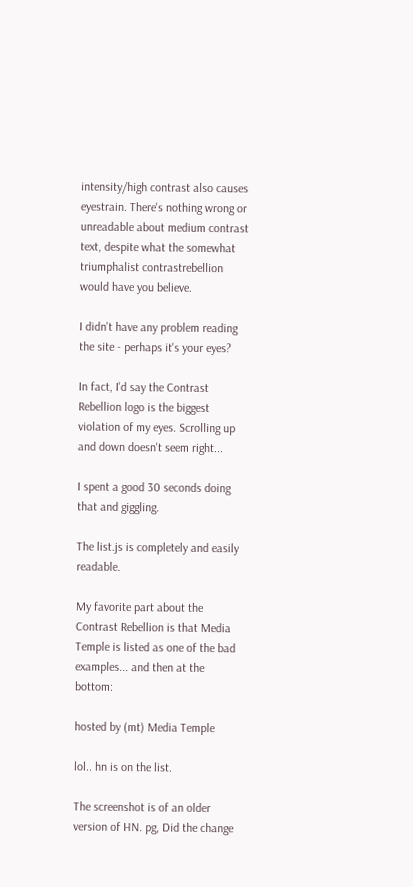intensity/high contrast also causes eyestrain. There's nothing wrong or unreadable about medium contrast text, despite what the somewhat triumphalist contrastrebellion would have you believe.

I didn't have any problem reading the site - perhaps it's your eyes?

In fact, I'd say the Contrast Rebellion logo is the biggest violation of my eyes. Scrolling up and down doesn't seem right...

I spent a good 30 seconds doing that and giggling.

The list.js is completely and easily readable.

My favorite part about the Contrast Rebellion is that Media Temple is listed as one of the bad examples... and then at the bottom:

hosted by (mt) Media Temple

lol.. hn is on the list.

The screenshot is of an older version of HN. pg, Did the change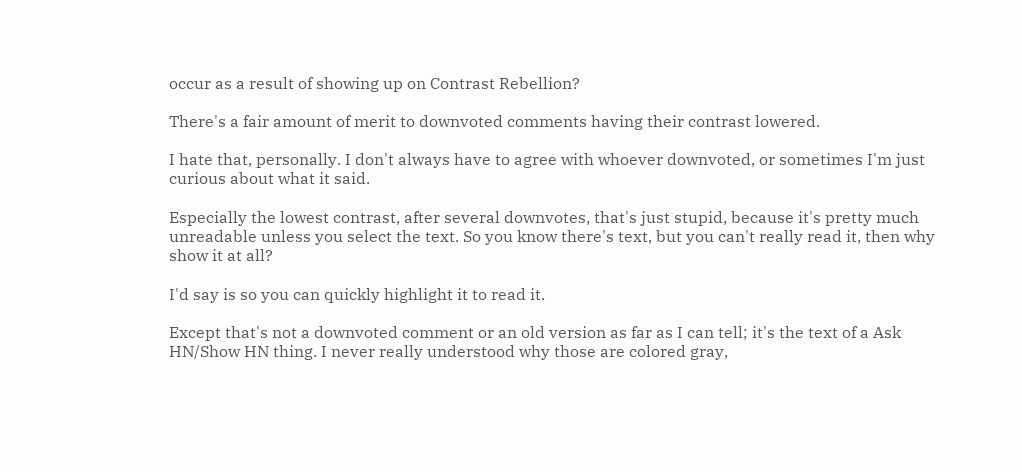occur as a result of showing up on Contrast Rebellion?

There's a fair amount of merit to downvoted comments having their contrast lowered.

I hate that, personally. I don't always have to agree with whoever downvoted, or sometimes I'm just curious about what it said.

Especially the lowest contrast, after several downvotes, that's just stupid, because it's pretty much unreadable unless you select the text. So you know there's text, but you can't really read it, then why show it at all?

I'd say is so you can quickly highlight it to read it.

Except that's not a downvoted comment or an old version as far as I can tell; it's the text of a Ask HN/Show HN thing. I never really understood why those are colored gray,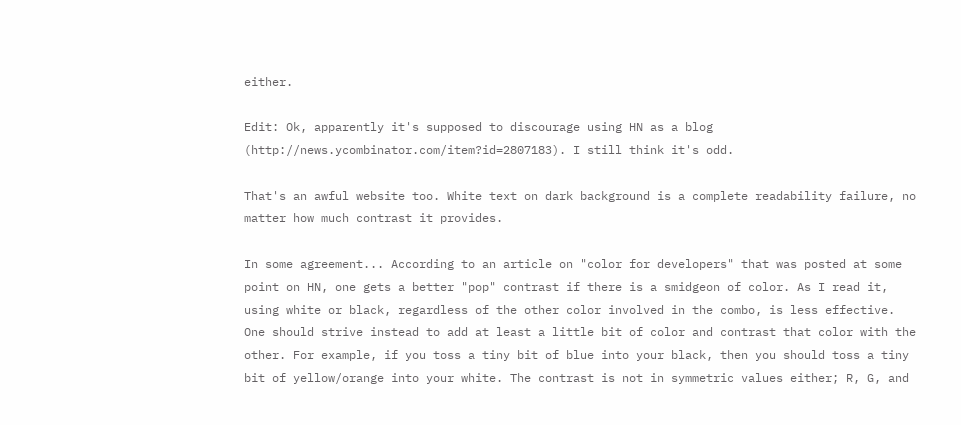either.

Edit: Ok, apparently it's supposed to discourage using HN as a blog (http://news.ycombinator.com/item?id=2807183). I still think it's odd.

That's an awful website too. White text on dark background is a complete readability failure, no matter how much contrast it provides.

In some agreement... According to an article on "color for developers" that was posted at some point on HN, one gets a better "pop" contrast if there is a smidgeon of color. As I read it, using white or black, regardless of the other color involved in the combo, is less effective. One should strive instead to add at least a little bit of color and contrast that color with the other. For example, if you toss a tiny bit of blue into your black, then you should toss a tiny bit of yellow/orange into your white. The contrast is not in symmetric values either; R, G, and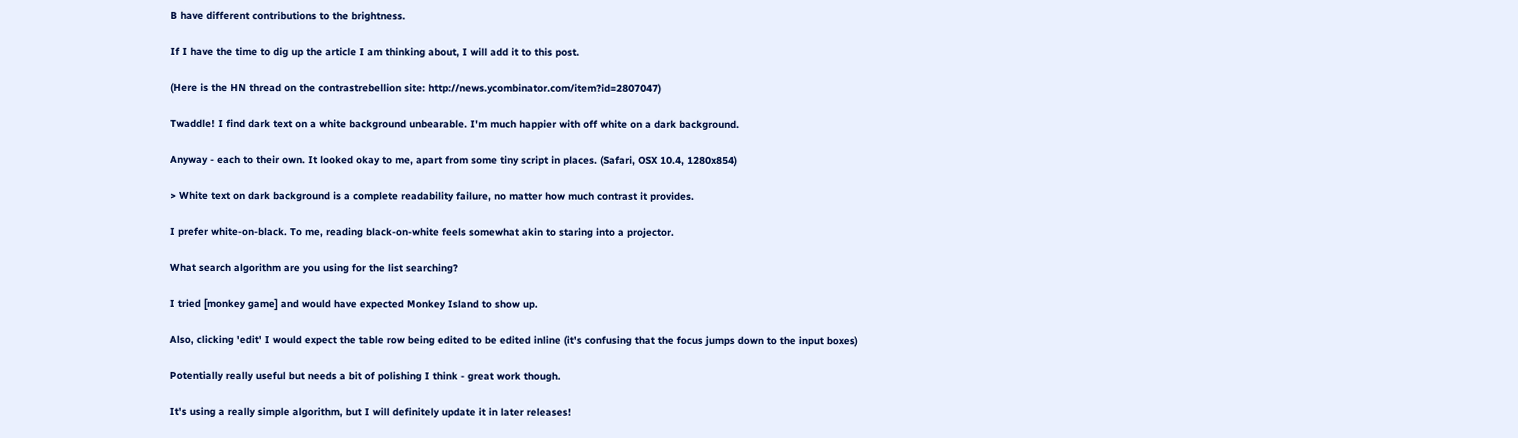B have different contributions to the brightness.

If I have the time to dig up the article I am thinking about, I will add it to this post.

(Here is the HN thread on the contrastrebellion site: http://news.ycombinator.com/item?id=2807047)

Twaddle! I find dark text on a white background unbearable. I'm much happier with off white on a dark background.

Anyway - each to their own. It looked okay to me, apart from some tiny script in places. (Safari, OSX 10.4, 1280x854)

> White text on dark background is a complete readability failure, no matter how much contrast it provides.

I prefer white-on-black. To me, reading black-on-white feels somewhat akin to staring into a projector.

What search algorithm are you using for the list searching?

I tried [monkey game] and would have expected Monkey Island to show up.

Also, clicking 'edit' I would expect the table row being edited to be edited inline (it's confusing that the focus jumps down to the input boxes)

Potentially really useful but needs a bit of polishing I think - great work though.

It's using a really simple algorithm, but I will definitely update it in later releases!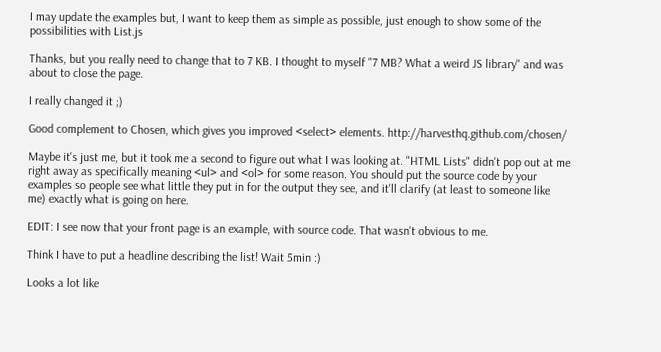I may update the examples but, I want to keep them as simple as possible, just enough to show some of the possibilities with List.js

Thanks, but you really need to change that to 7 KB. I thought to myself "7 MB? What a weird JS library" and was about to close the page.

I really changed it ;)

Good complement to Chosen, which gives you improved <select> elements. http://harvesthq.github.com/chosen/

Maybe it's just me, but it took me a second to figure out what I was looking at. "HTML Lists" didn't pop out at me right away as specifically meaning <ul> and <ol> for some reason. You should put the source code by your examples so people see what little they put in for the output they see, and it'll clarify (at least to someone like me) exactly what is going on here.

EDIT: I see now that your front page is an example, with source code. That wasn't obvious to me.

Think I have to put a headline describing the list! Wait 5min :)

Looks a lot like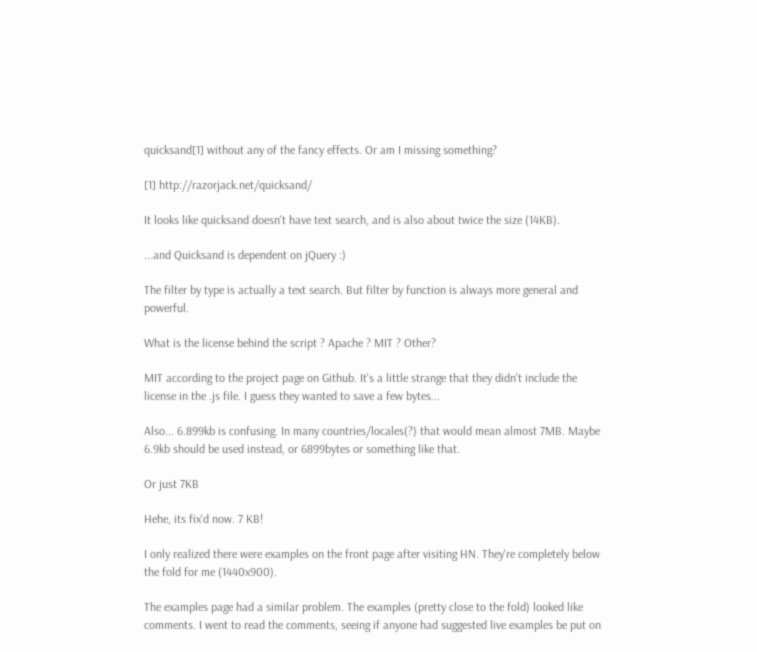quicksand[1] without any of the fancy effects. Or am I missing something?

[1] http://razorjack.net/quicksand/

It looks like quicksand doesn't have text search, and is also about twice the size (14KB).

...and Quicksand is dependent on jQuery :)

The filter by type is actually a text search. But filter by function is always more general and powerful.

What is the license behind the script ? Apache ? MIT ? Other?

MIT according to the project page on Github. It's a little strange that they didn't include the license in the .js file. I guess they wanted to save a few bytes...

Also... 6.899kb is confusing. In many countries/locales(?) that would mean almost 7MB. Maybe 6.9kb should be used instead, or 6899bytes or something like that.

Or just 7KB

Hehe, its fix'd now. 7 KB!

I only realized there were examples on the front page after visiting HN. They're completely below the fold for me (1440x900).

The examples page had a similar problem. The examples (pretty close to the fold) looked like comments. I went to read the comments, seeing if anyone had suggested live examples be put on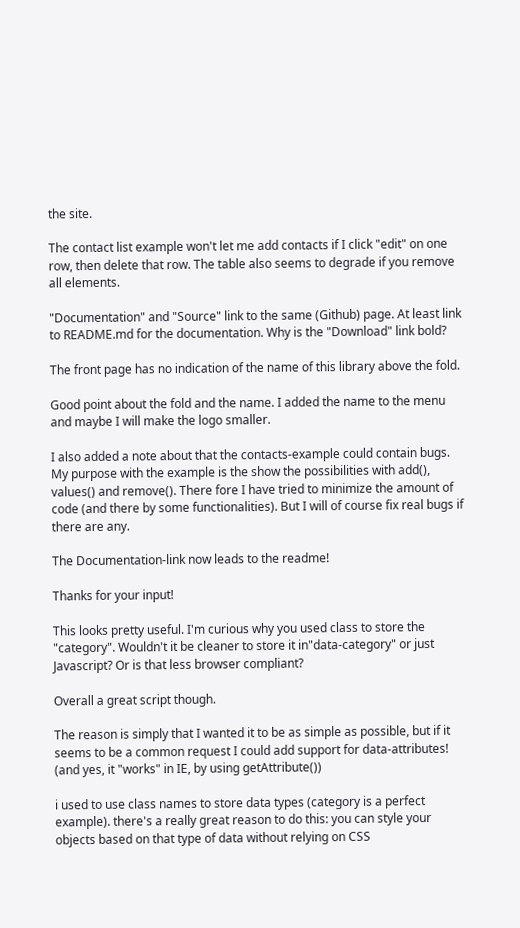the site.

The contact list example won't let me add contacts if I click "edit" on one row, then delete that row. The table also seems to degrade if you remove all elements.

"Documentation" and "Source" link to the same (Github) page. At least link to README.md for the documentation. Why is the "Download" link bold?

The front page has no indication of the name of this library above the fold.

Good point about the fold and the name. I added the name to the menu and maybe I will make the logo smaller.

I also added a note about that the contacts-example could contain bugs. My purpose with the example is the show the possibilities with add(), values() and remove(). There fore I have tried to minimize the amount of code (and there by some functionalities). But I will of course fix real bugs if there are any.

The Documentation-link now leads to the readme!

Thanks for your input!

This looks pretty useful. I'm curious why you used class to store the "category". Wouldn't it be cleaner to store it in"data-category" or just Javascript? Or is that less browser compliant?

Overall a great script though.

The reason is simply that I wanted it to be as simple as possible, but if it seems to be a common request I could add support for data-attributes! (and yes, it "works" in IE, by using getAttribute())

i used to use class names to store data types (category is a perfect example). there's a really great reason to do this: you can style your objects based on that type of data without relying on CSS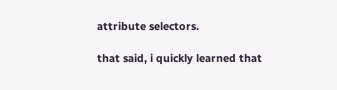attribute selectors.

that said, i quickly learned that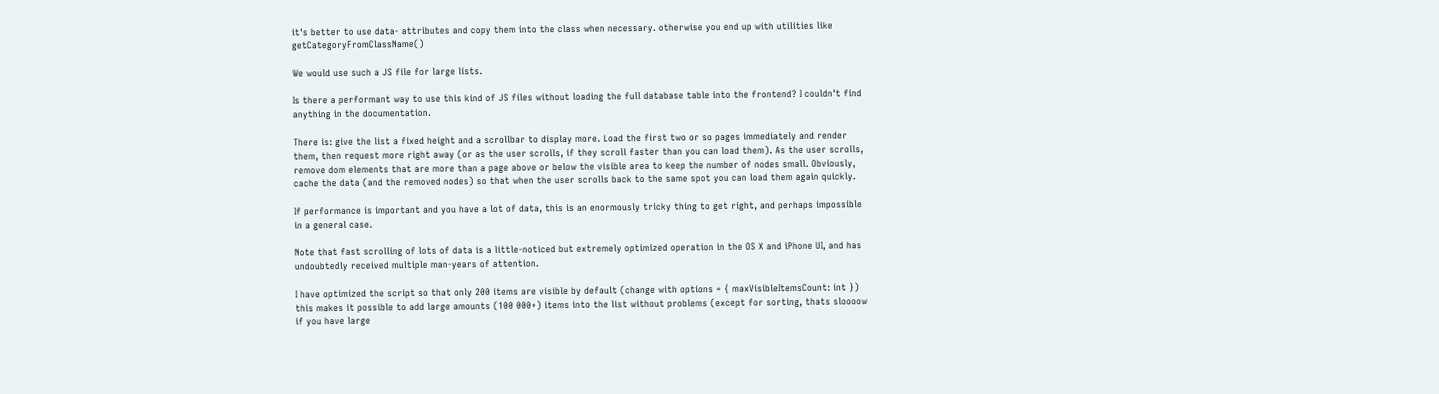it's better to use data- attributes and copy them into the class when necessary. otherwise you end up with utilities like getCategoryFromClassName()

We would use such a JS file for large lists.

Is there a performant way to use this kind of JS files without loading the full database table into the frontend? I couldn't find anything in the documentation.

There is: give the list a fixed height and a scrollbar to display more. Load the first two or so pages immediately and render them, then request more right away (or as the user scrolls, if they scroll faster than you can load them). As the user scrolls, remove dom elements that are more than a page above or below the visible area to keep the number of nodes small. Obviously, cache the data (and the removed nodes) so that when the user scrolls back to the same spot you can load them again quickly.

If performance is important and you have a lot of data, this is an enormously tricky thing to get right, and perhaps impossible in a general case.

Note that fast scrolling of lots of data is a little-noticed but extremely optimized operation in the OS X and iPhone UI, and has undoubtedly received multiple man-years of attention.

I have optimized the script so that only 200 items are visible by default (change with options = { maxVisibleItemsCount: int }) this makes it possible to add large amounts (100 000+) items into the list without problems (except for sorting, thats sloooow if you have large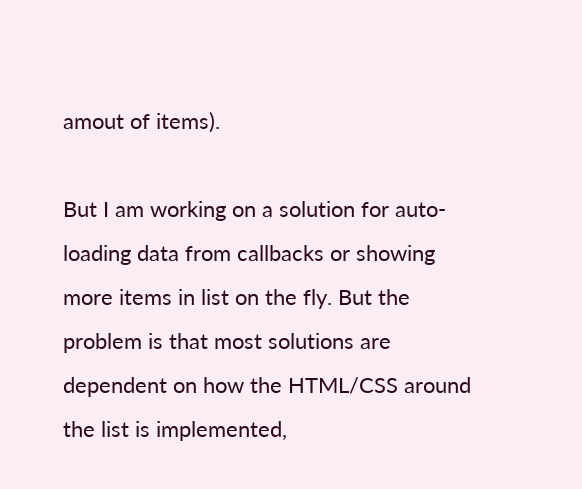amout of items).

But I am working on a solution for auto-loading data from callbacks or showing more items in list on the fly. But the problem is that most solutions are dependent on how the HTML/CSS around the list is implemented,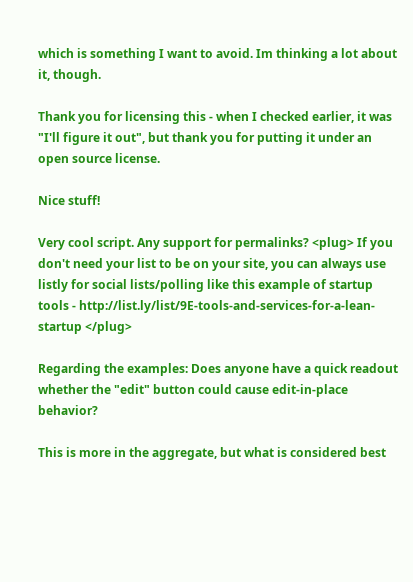which is something I want to avoid. Im thinking a lot about it, though.

Thank you for licensing this - when I checked earlier, it was "I'll figure it out", but thank you for putting it under an open source license.

Nice stuff!

Very cool script. Any support for permalinks? <plug> If you don't need your list to be on your site, you can always use listly for social lists/polling like this example of startup tools - http://list.ly/list/9E-tools-and-services-for-a-lean-startup </plug>

Regarding the examples: Does anyone have a quick readout whether the "edit" button could cause edit-in-place behavior?

This is more in the aggregate, but what is considered best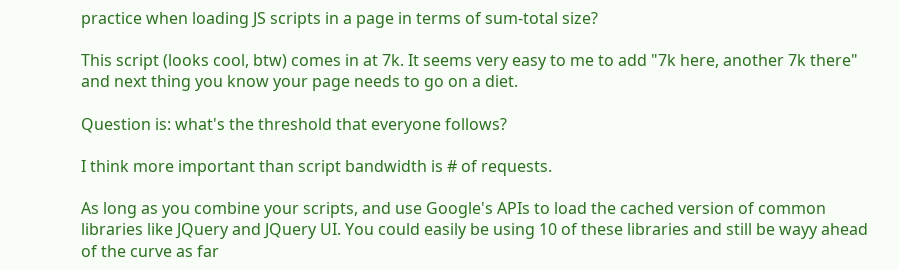practice when loading JS scripts in a page in terms of sum-total size?

This script (looks cool, btw) comes in at 7k. It seems very easy to me to add "7k here, another 7k there" and next thing you know your page needs to go on a diet.

Question is: what's the threshold that everyone follows?

I think more important than script bandwidth is # of requests.

As long as you combine your scripts, and use Google's APIs to load the cached version of common libraries like JQuery and JQuery UI. You could easily be using 10 of these libraries and still be wayy ahead of the curve as far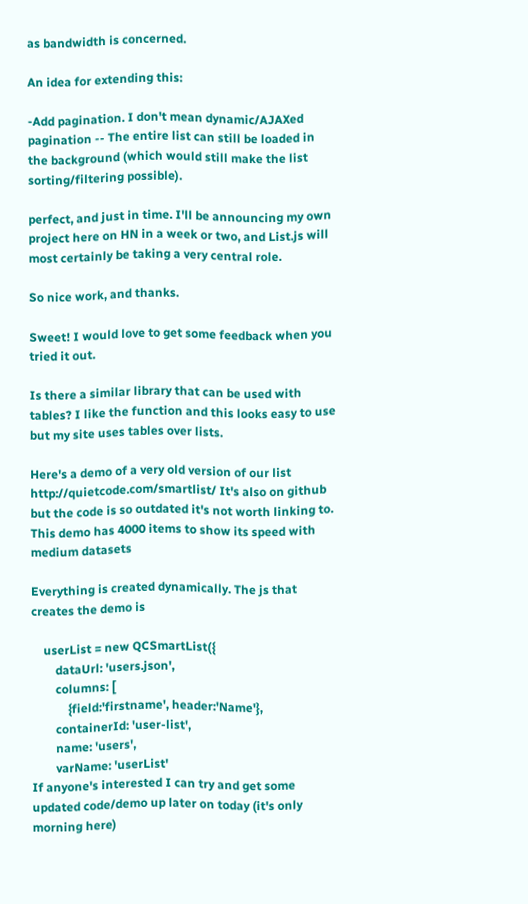as bandwidth is concerned.

An idea for extending this:

-Add pagination. I don't mean dynamic/AJAXed pagination -- The entire list can still be loaded in the background (which would still make the list sorting/filtering possible).

perfect, and just in time. I'll be announcing my own project here on HN in a week or two, and List.js will most certainly be taking a very central role.

So nice work, and thanks.

Sweet! I would love to get some feedback when you tried it out.

Is there a similar library that can be used with tables? I like the function and this looks easy to use but my site uses tables over lists.

Here's a demo of a very old version of our list http://quietcode.com/smartlist/ It's also on github but the code is so outdated it's not worth linking to. This demo has 4000 items to show its speed with medium datasets

Everything is created dynamically. The js that creates the demo is

    userList = new QCSmartList({
        dataUrl: 'users.json',
        columns: [
            {field:'firstname', header:'Name'},
        containerId: 'user-list',
        name: 'users',
        varName: 'userList'
If anyone's interested I can try and get some updated code/demo up later on today (it's only morning here)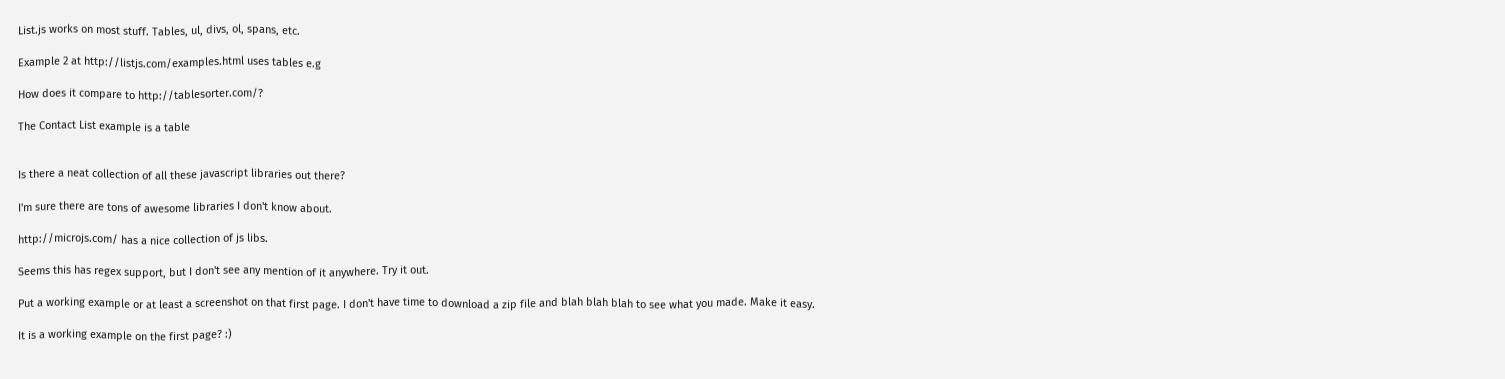List.js works on most stuff. Tables, ul, divs, ol, spans, etc.

Example 2 at http://listjs.com/examples.html uses tables e.g

How does it compare to http://tablesorter.com/?

The Contact List example is a table


Is there a neat collection of all these javascript libraries out there?

I'm sure there are tons of awesome libraries I don't know about.

http://microjs.com/ has a nice collection of js libs.

Seems this has regex support, but I don't see any mention of it anywhere. Try it out.

Put a working example or at least a screenshot on that first page. I don't have time to download a zip file and blah blah blah to see what you made. Make it easy.

It is a working example on the first page? :)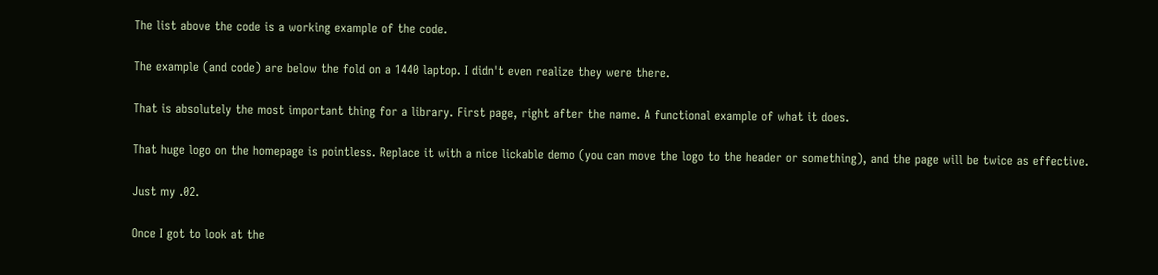The list above the code is a working example of the code.

The example (and code) are below the fold on a 1440 laptop. I didn't even realize they were there.

That is absolutely the most important thing for a library. First page, right after the name. A functional example of what it does.

That huge logo on the homepage is pointless. Replace it with a nice lickable demo (you can move the logo to the header or something), and the page will be twice as effective.

Just my .02.

Once I got to look at the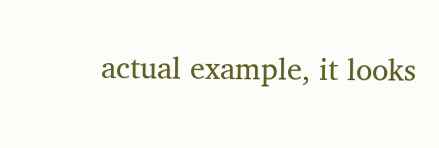actual example, it looks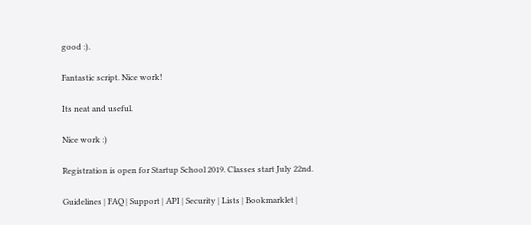good :).

Fantastic script. Nice work!

Its neat and useful.

Nice work :)

Registration is open for Startup School 2019. Classes start July 22nd.

Guidelines | FAQ | Support | API | Security | Lists | Bookmarklet |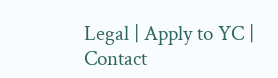Legal | Apply to YC | Contact